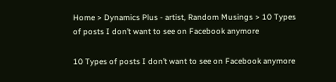Home > Dynamics Plus - artist, Random Musings > 10 Types of posts I don’t want to see on Facebook anymore

10 Types of posts I don’t want to see on Facebook anymore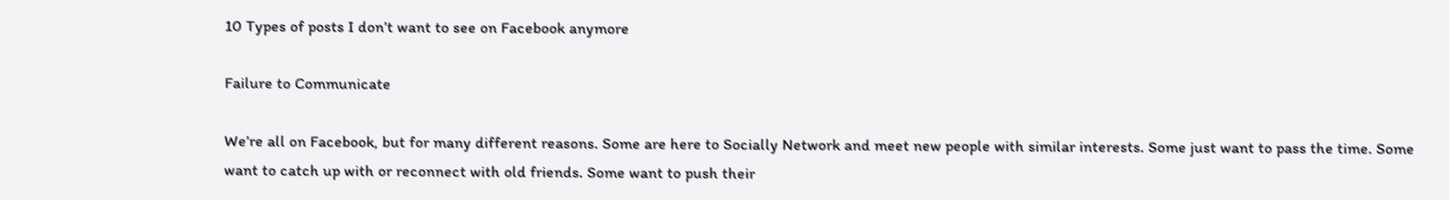10 Types of posts I don’t want to see on Facebook anymore

Failure to Communicate

We’re all on Facebook, but for many different reasons. Some are here to Socially Network and meet new people with similar interests. Some just want to pass the time. Some want to catch up with or reconnect with old friends. Some want to push their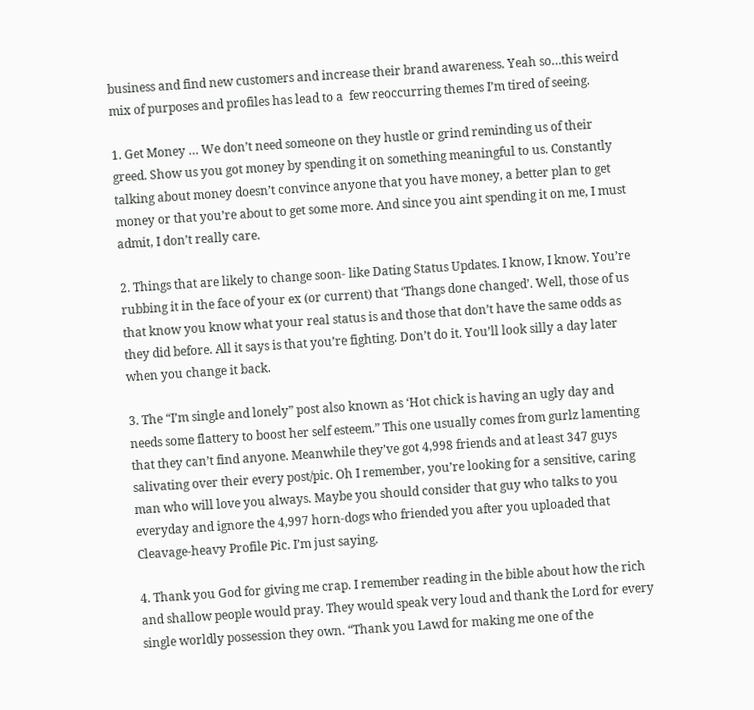business and find new customers and increase their brand awareness. Yeah so…this weird mix of purposes and profiles has lead to a  few reoccurring themes I’m tired of seeing.

1. Get Money … We don’t need someone on they hustle or grind reminding us of their greed. Show us you got money by spending it on something meaningful to us. Constantly talking about money doesn’t convince anyone that you have money, a better plan to get money or that you’re about to get some more. And since you aint spending it on me, I must admit, I don’t really care.

2. Things that are likely to change soon- like Dating Status Updates. I know, I know. You’re rubbing it in the face of your ex (or current) that ‘Thangs done changed’. Well, those of us that know you know what your real status is and those that don’t have the same odds as they did before. All it says is that you’re fighting. Don’t do it. You’ll look silly a day later when you change it back.

3. The “I’m single and lonely” post also known as ‘Hot chick is having an ugly day and needs some flattery to boost her self esteem.” This one usually comes from gurlz lamenting that they can’t find anyone. Meanwhile they’ve got 4,998 friends and at least 347 guys salivating over their every post/pic. Oh I remember, you’re looking for a sensitive, caring man who will love you always. Maybe you should consider that guy who talks to you everyday and ignore the 4,997 horn-dogs who friended you after you uploaded that Cleavage-heavy Profile Pic. I’m just saying.

4. Thank you God for giving me crap. I remember reading in the bible about how the rich and shallow people would pray. They would speak very loud and thank the Lord for every single worldly possession they own. “Thank you Lawd for making me one of the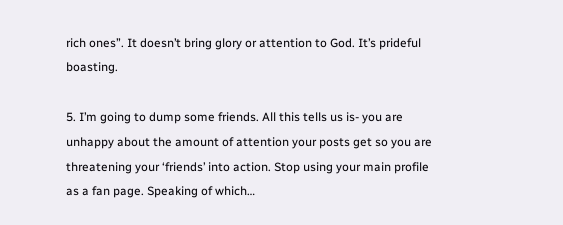rich ones”. It doesn’t bring glory or attention to God. It’s prideful boasting.

5. I’m going to dump some friends. All this tells us is- you are unhappy about the amount of attention your posts get so you are threatening your ‘friends’ into action. Stop using your main profile as a fan page. Speaking of which…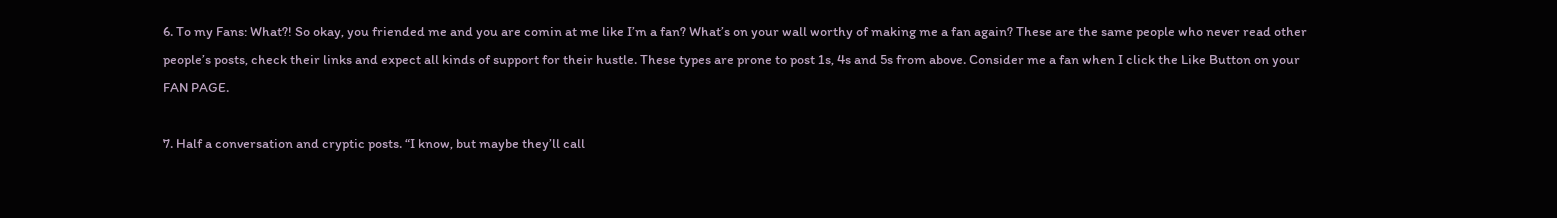6. To my Fans: What?! So okay, you friended me and you are comin at me like I’m a fan? What’s on your wall worthy of making me a fan again? These are the same people who never read other people’s posts, check their links and expect all kinds of support for their hustle. These types are prone to post 1s, 4s and 5s from above. Consider me a fan when I click the Like Button on your FAN PAGE.

7. Half a conversation and cryptic posts. “I know, but maybe they’ll call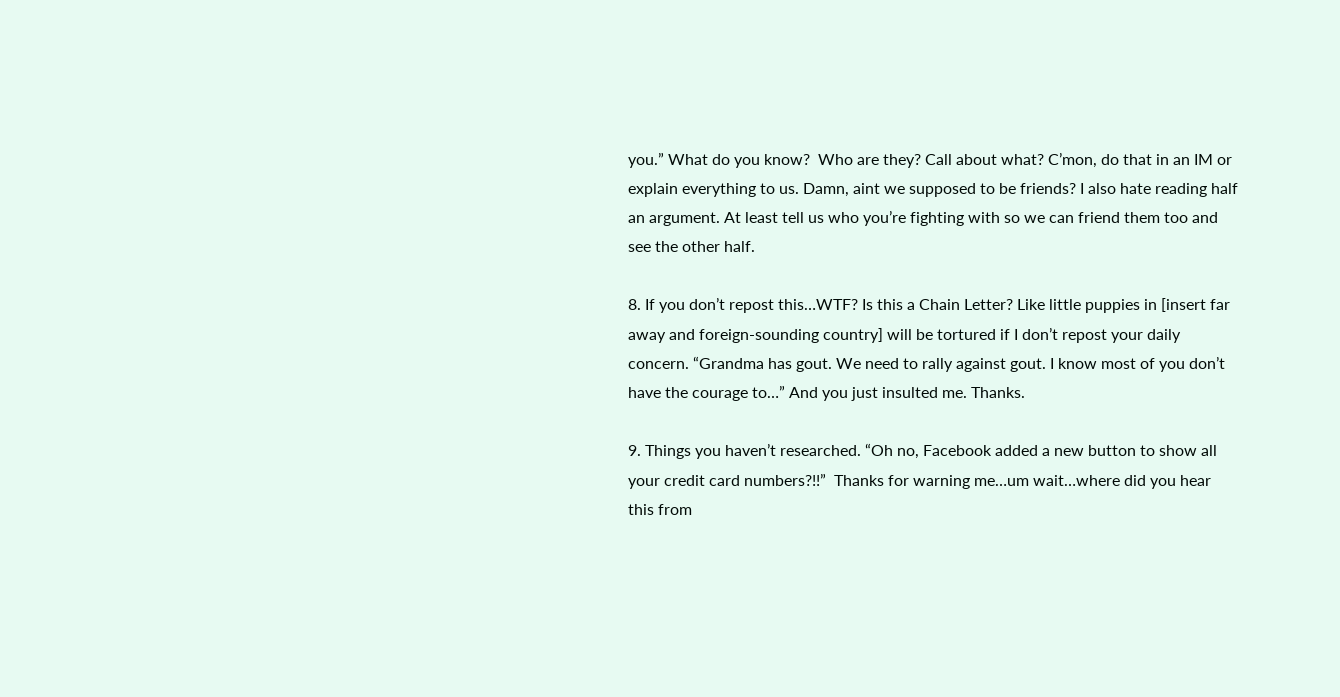you.” What do you know?  Who are they? Call about what? C’mon, do that in an IM or explain everything to us. Damn, aint we supposed to be friends? I also hate reading half an argument. At least tell us who you’re fighting with so we can friend them too and see the other half.

8. If you don’t repost this…WTF? Is this a Chain Letter? Like little puppies in [insert far away and foreign-sounding country] will be tortured if I don’t repost your daily concern. “Grandma has gout. We need to rally against gout. I know most of you don’t have the courage to…” And you just insulted me. Thanks.

9. Things you haven’t researched. “Oh no, Facebook added a new button to show all your credit card numbers?!!”  Thanks for warning me…um wait…where did you hear this from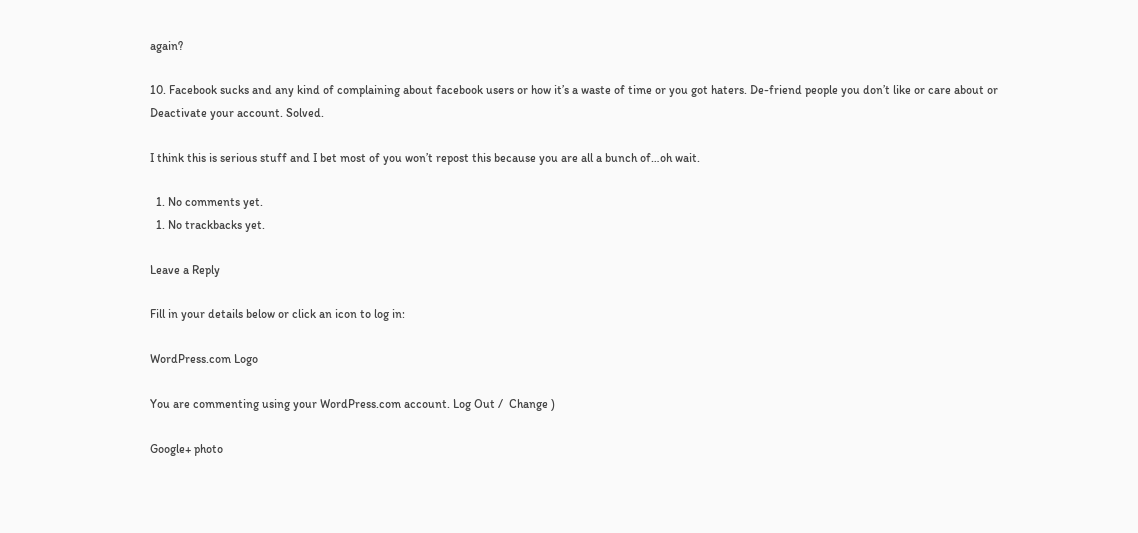again?

10. Facebook sucks and any kind of complaining about facebook users or how it’s a waste of time or you got haters. De-friend people you don’t like or care about or Deactivate your account. Solved.

I think this is serious stuff and I bet most of you won’t repost this because you are all a bunch of…oh wait.

  1. No comments yet.
  1. No trackbacks yet.

Leave a Reply

Fill in your details below or click an icon to log in:

WordPress.com Logo

You are commenting using your WordPress.com account. Log Out /  Change )

Google+ photo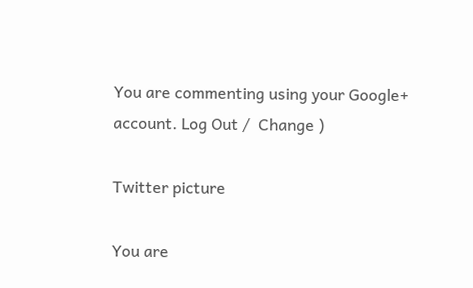You are commenting using your Google+ account. Log Out /  Change )

Twitter picture

You are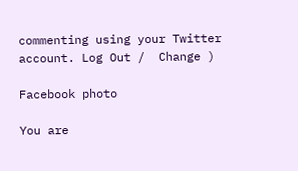commenting using your Twitter account. Log Out /  Change )

Facebook photo

You are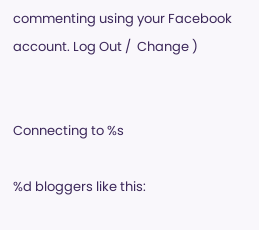commenting using your Facebook account. Log Out /  Change )


Connecting to %s

%d bloggers like this: